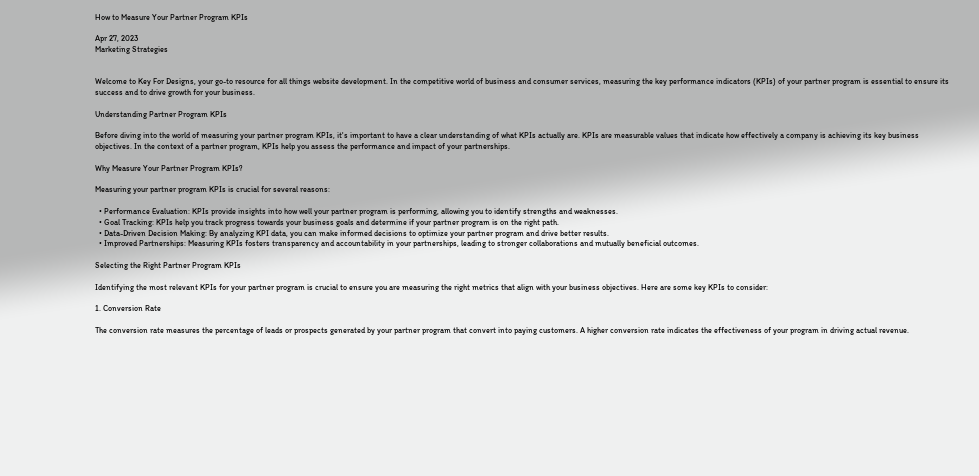How to Measure Your Partner Program KPIs

Apr 27, 2023
Marketing Strategies


Welcome to Key For Designs, your go-to resource for all things website development. In the competitive world of business and consumer services, measuring the key performance indicators (KPIs) of your partner program is essential to ensure its success and to drive growth for your business.

Understanding Partner Program KPIs

Before diving into the world of measuring your partner program KPIs, it's important to have a clear understanding of what KPIs actually are. KPIs are measurable values that indicate how effectively a company is achieving its key business objectives. In the context of a partner program, KPIs help you assess the performance and impact of your partnerships.

Why Measure Your Partner Program KPIs?

Measuring your partner program KPIs is crucial for several reasons:

  • Performance Evaluation: KPIs provide insights into how well your partner program is performing, allowing you to identify strengths and weaknesses.
  • Goal Tracking: KPIs help you track progress towards your business goals and determine if your partner program is on the right path.
  • Data-Driven Decision Making: By analyzing KPI data, you can make informed decisions to optimize your partner program and drive better results.
  • Improved Partnerships: Measuring KPIs fosters transparency and accountability in your partnerships, leading to stronger collaborations and mutually beneficial outcomes.

Selecting the Right Partner Program KPIs

Identifying the most relevant KPIs for your partner program is crucial to ensure you are measuring the right metrics that align with your business objectives. Here are some key KPIs to consider:

1. Conversion Rate

The conversion rate measures the percentage of leads or prospects generated by your partner program that convert into paying customers. A higher conversion rate indicates the effectiveness of your program in driving actual revenue.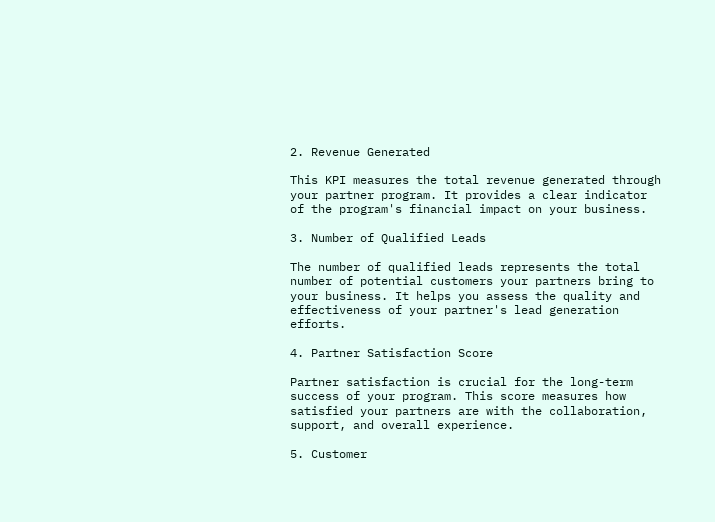2. Revenue Generated

This KPI measures the total revenue generated through your partner program. It provides a clear indicator of the program's financial impact on your business.

3. Number of Qualified Leads

The number of qualified leads represents the total number of potential customers your partners bring to your business. It helps you assess the quality and effectiveness of your partner's lead generation efforts.

4. Partner Satisfaction Score

Partner satisfaction is crucial for the long-term success of your program. This score measures how satisfied your partners are with the collaboration, support, and overall experience.

5. Customer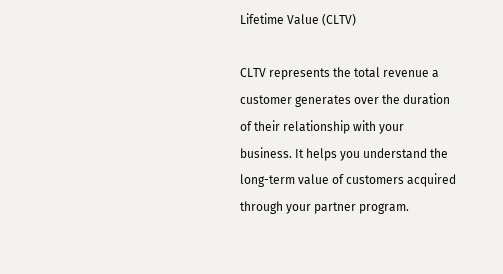Lifetime Value (CLTV)

CLTV represents the total revenue a customer generates over the duration of their relationship with your business. It helps you understand the long-term value of customers acquired through your partner program.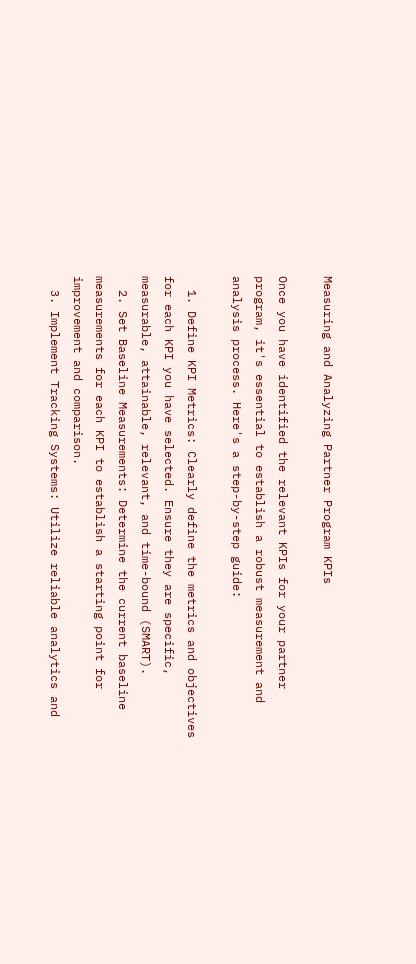Measuring and Analyzing Partner Program KPIs

Once you have identified the relevant KPIs for your partner program, it's essential to establish a robust measurement and analysis process. Here's a step-by-step guide:

  1. Define KPI Metrics: Clearly define the metrics and objectives for each KPI you have selected. Ensure they are specific, measurable, attainable, relevant, and time-bound (SMART).
  2. Set Baseline Measurements: Determine the current baseline measurements for each KPI to establish a starting point for improvement and comparison.
  3. Implement Tracking Systems: Utilize reliable analytics and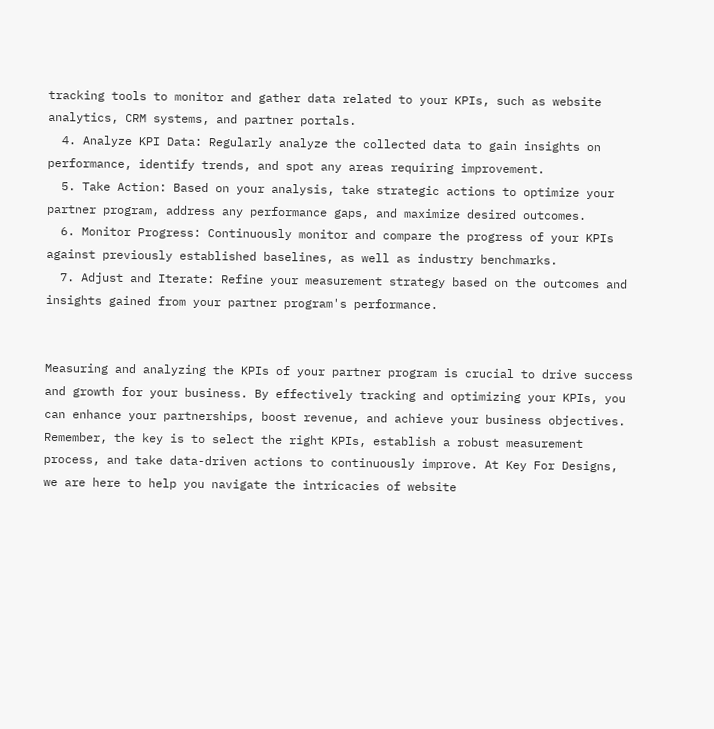tracking tools to monitor and gather data related to your KPIs, such as website analytics, CRM systems, and partner portals.
  4. Analyze KPI Data: Regularly analyze the collected data to gain insights on performance, identify trends, and spot any areas requiring improvement.
  5. Take Action: Based on your analysis, take strategic actions to optimize your partner program, address any performance gaps, and maximize desired outcomes.
  6. Monitor Progress: Continuously monitor and compare the progress of your KPIs against previously established baselines, as well as industry benchmarks.
  7. Adjust and Iterate: Refine your measurement strategy based on the outcomes and insights gained from your partner program's performance.


Measuring and analyzing the KPIs of your partner program is crucial to drive success and growth for your business. By effectively tracking and optimizing your KPIs, you can enhance your partnerships, boost revenue, and achieve your business objectives. Remember, the key is to select the right KPIs, establish a robust measurement process, and take data-driven actions to continuously improve. At Key For Designs, we are here to help you navigate the intricacies of website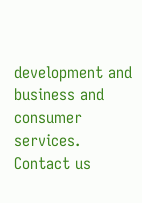development and business and consumer services. Contact us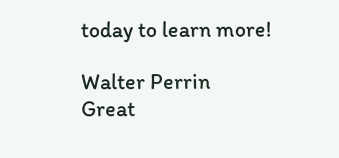today to learn more!

Walter Perrin
Great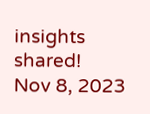insights shared!
Nov 8, 2023